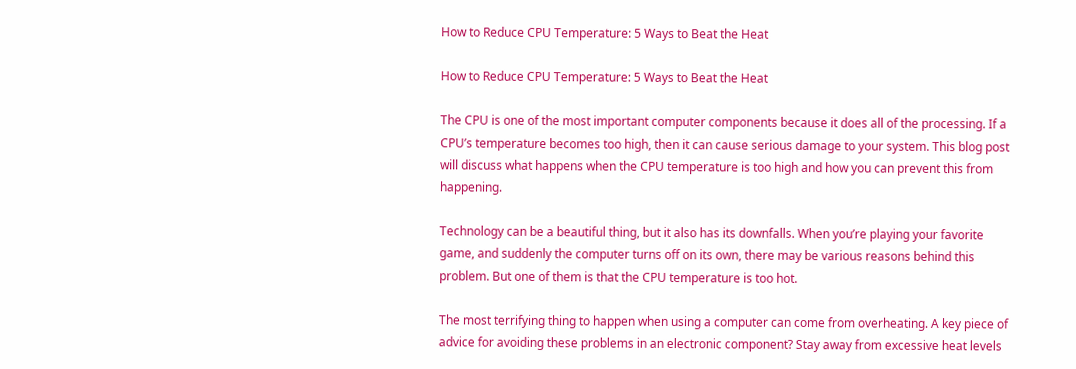How to Reduce CPU Temperature: 5 Ways to Beat the Heat

How to Reduce CPU Temperature: 5 Ways to Beat the Heat

The CPU is one of the most important computer components because it does all of the processing. If a CPU’s temperature becomes too high, then it can cause serious damage to your system. This blog post will discuss what happens when the CPU temperature is too high and how you can prevent this from happening.

Technology can be a beautiful thing, but it also has its downfalls. When you’re playing your favorite game, and suddenly the computer turns off on its own, there may be various reasons behind this problem. But one of them is that the CPU temperature is too hot.

The most terrifying thing to happen when using a computer can come from overheating. A key piece of advice for avoiding these problems in an electronic component? Stay away from excessive heat levels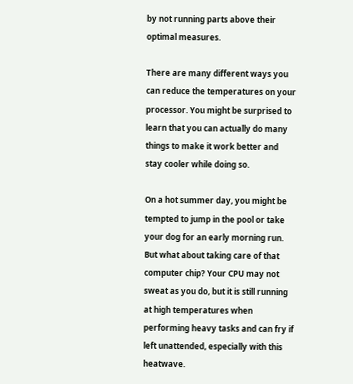by not running parts above their optimal measures.

There are many different ways you can reduce the temperatures on your processor. You might be surprised to learn that you can actually do many things to make it work better and stay cooler while doing so.

On a hot summer day, you might be tempted to jump in the pool or take your dog for an early morning run. But what about taking care of that computer chip? Your CPU may not sweat as you do, but it is still running at high temperatures when performing heavy tasks and can fry if left unattended, especially with this heatwave.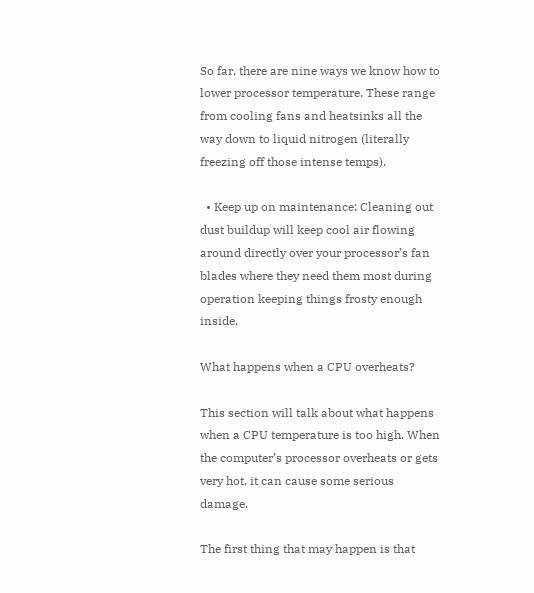So far, there are nine ways we know how to lower processor temperature. These range from cooling fans and heatsinks all the way down to liquid nitrogen (literally freezing off those intense temps).

  • Keep up on maintenance: Cleaning out dust buildup will keep cool air flowing around directly over your processor’s fan blades where they need them most during operation keeping things frosty enough inside.

What happens when a CPU overheats?

This section will talk about what happens when a CPU temperature is too high. When the computer’s processor overheats or gets very hot, it can cause some serious damage.

The first thing that may happen is that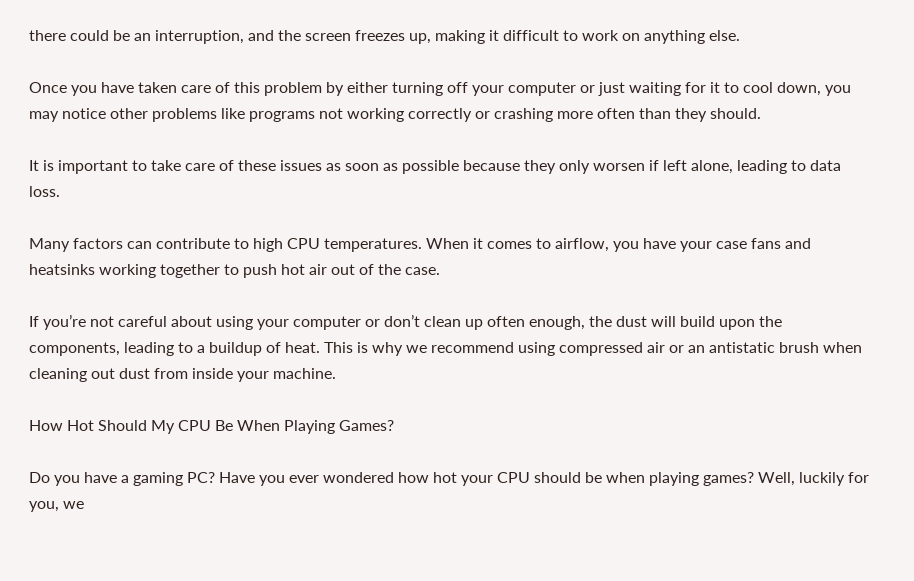there could be an interruption, and the screen freezes up, making it difficult to work on anything else.

Once you have taken care of this problem by either turning off your computer or just waiting for it to cool down, you may notice other problems like programs not working correctly or crashing more often than they should.

It is important to take care of these issues as soon as possible because they only worsen if left alone, leading to data loss.

Many factors can contribute to high CPU temperatures. When it comes to airflow, you have your case fans and heatsinks working together to push hot air out of the case.

If you’re not careful about using your computer or don’t clean up often enough, the dust will build upon the components, leading to a buildup of heat. This is why we recommend using compressed air or an antistatic brush when cleaning out dust from inside your machine.

How Hot Should My CPU Be When Playing Games?

Do you have a gaming PC? Have you ever wondered how hot your CPU should be when playing games? Well, luckily for you, we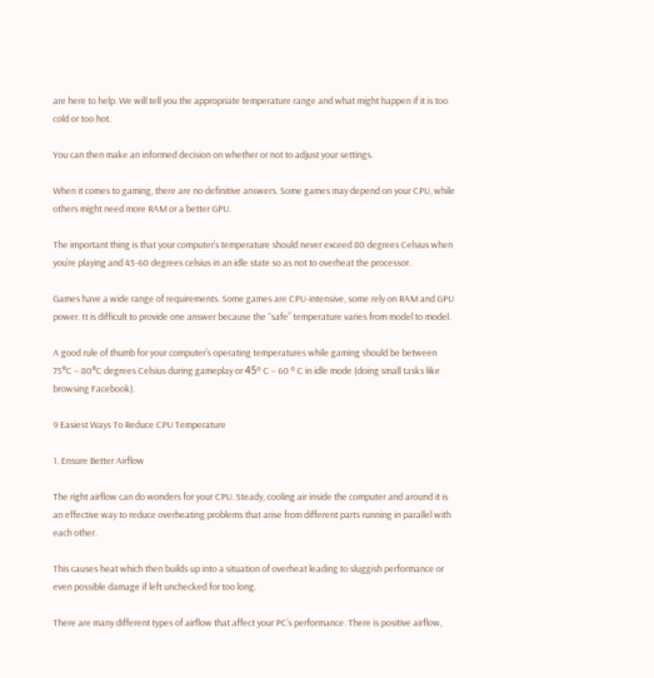are here to help. We will tell you the appropriate temperature range and what might happen if it is too cold or too hot.

You can then make an informed decision on whether or not to adjust your settings.

When it comes to gaming, there are no definitive answers. Some games may depend on your CPU, while others might need more RAM or a better GPU.

The important thing is that your computer’s temperature should never exceed 80 degrees Celsius when you’re playing and 45-60 degrees celsius in an idle state so as not to overheat the processor.

Games have a wide range of requirements. Some games are CPU-intensive, some rely on RAM and GPU power. It is difficult to provide one answer because the “safe” temperature varies from model to model.

A good rule of thumb for your computer’s operating temperatures while gaming should be between 75°C – 80°C degrees Celsius during gameplay or 45º C – 60 º C in idle mode (doing small tasks like browsing Facebook).

9 Easiest Ways To Reduce CPU Temperature

1. Ensure Better Airflow

The right airflow can do wonders for your CPU. Steady, cooling air inside the computer and around it is an effective way to reduce overheating problems that arise from different parts running in parallel with each other.

This causes heat which then builds up into a situation of overheat leading to sluggish performance or even possible damage if left unchecked for too long.

There are many different types of airflow that affect your PC’s performance. There is positive airflow,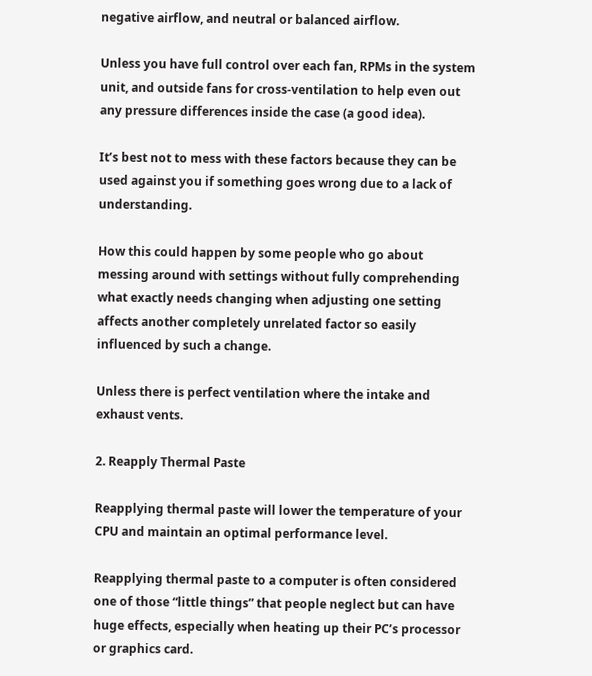negative airflow, and neutral or balanced airflow.

Unless you have full control over each fan, RPMs in the system unit, and outside fans for cross-ventilation to help even out any pressure differences inside the case (a good idea).

It’s best not to mess with these factors because they can be used against you if something goes wrong due to a lack of understanding.

How this could happen by some people who go about messing around with settings without fully comprehending what exactly needs changing when adjusting one setting affects another completely unrelated factor so easily influenced by such a change.

Unless there is perfect ventilation where the intake and exhaust vents.

2. Reapply Thermal Paste

Reapplying thermal paste will lower the temperature of your CPU and maintain an optimal performance level.

Reapplying thermal paste to a computer is often considered one of those “little things” that people neglect but can have huge effects, especially when heating up their PC’s processor or graphics card.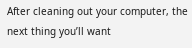After cleaning out your computer, the next thing you’ll want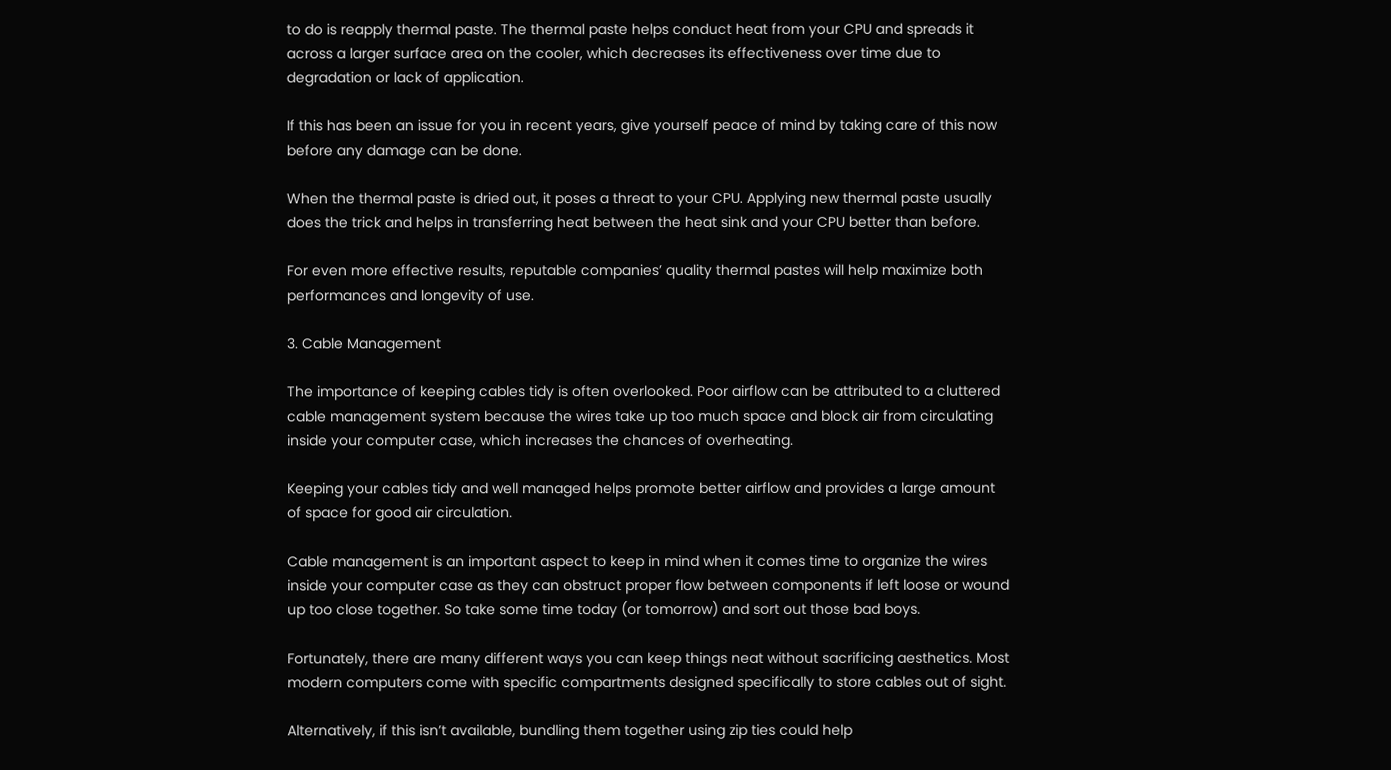to do is reapply thermal paste. The thermal paste helps conduct heat from your CPU and spreads it across a larger surface area on the cooler, which decreases its effectiveness over time due to degradation or lack of application.

If this has been an issue for you in recent years, give yourself peace of mind by taking care of this now before any damage can be done.

When the thermal paste is dried out, it poses a threat to your CPU. Applying new thermal paste usually does the trick and helps in transferring heat between the heat sink and your CPU better than before.

For even more effective results, reputable companies’ quality thermal pastes will help maximize both performances and longevity of use.

3. Cable Management

The importance of keeping cables tidy is often overlooked. Poor airflow can be attributed to a cluttered cable management system because the wires take up too much space and block air from circulating inside your computer case, which increases the chances of overheating.

Keeping your cables tidy and well managed helps promote better airflow and provides a large amount of space for good air circulation.

Cable management is an important aspect to keep in mind when it comes time to organize the wires inside your computer case as they can obstruct proper flow between components if left loose or wound up too close together. So take some time today (or tomorrow) and sort out those bad boys.

Fortunately, there are many different ways you can keep things neat without sacrificing aesthetics. Most modern computers come with specific compartments designed specifically to store cables out of sight.

Alternatively, if this isn’t available, bundling them together using zip ties could help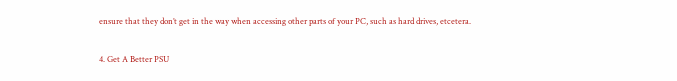ensure that they don’t get in the way when accessing other parts of your PC, such as hard drives, etcetera.

4. Get A Better PSU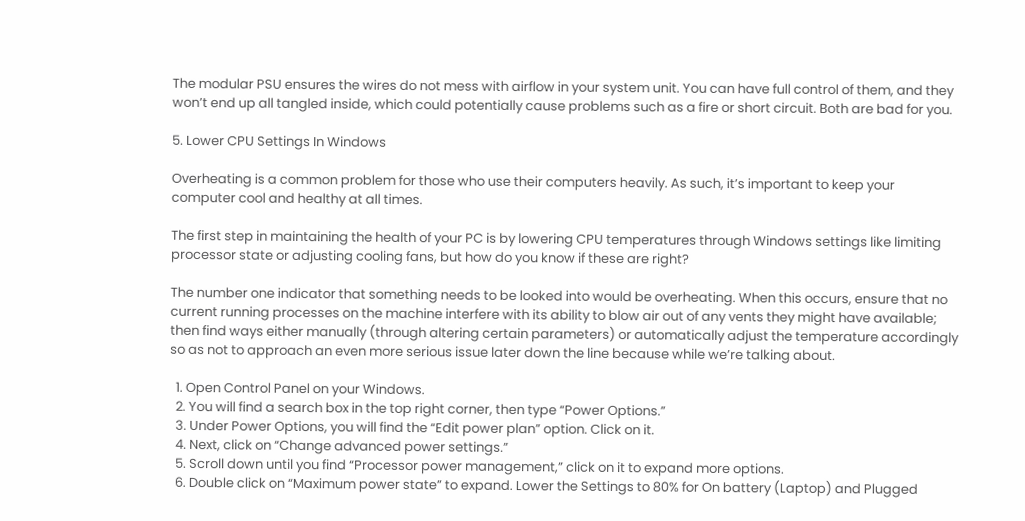The modular PSU ensures the wires do not mess with airflow in your system unit. You can have full control of them, and they won’t end up all tangled inside, which could potentially cause problems such as a fire or short circuit. Both are bad for you.

5. Lower CPU Settings In Windows

Overheating is a common problem for those who use their computers heavily. As such, it’s important to keep your computer cool and healthy at all times.

The first step in maintaining the health of your PC is by lowering CPU temperatures through Windows settings like limiting processor state or adjusting cooling fans, but how do you know if these are right?

The number one indicator that something needs to be looked into would be overheating. When this occurs, ensure that no current running processes on the machine interfere with its ability to blow air out of any vents they might have available; then find ways either manually (through altering certain parameters) or automatically adjust the temperature accordingly so as not to approach an even more serious issue later down the line because while we’re talking about.

  1. Open Control Panel on your Windows.
  2. You will find a search box in the top right corner, then type “Power Options.”
  3. Under Power Options, you will find the “Edit power plan” option. Click on it.
  4. Next, click on “Change advanced power settings.”
  5. Scroll down until you find “Processor power management,” click on it to expand more options.
  6. Double click on “Maximum power state” to expand. Lower the Settings to 80% for On battery (Laptop) and Plugged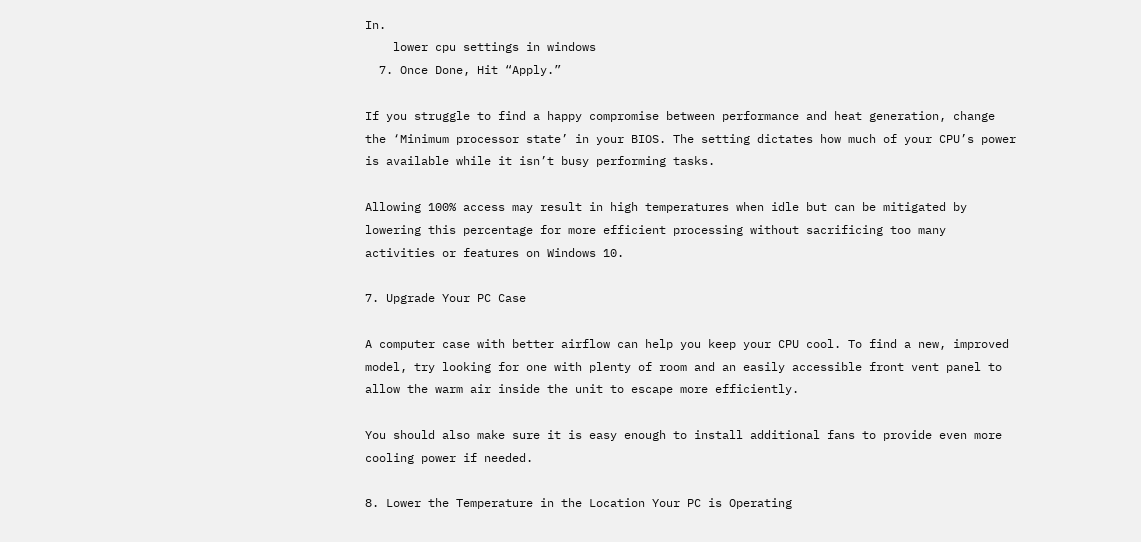In.
    lower cpu settings in windows
  7. Once Done, Hit “Apply.”

If you struggle to find a happy compromise between performance and heat generation, change the ‘Minimum processor state’ in your BIOS. The setting dictates how much of your CPU’s power is available while it isn’t busy performing tasks.

Allowing 100% access may result in high temperatures when idle but can be mitigated by lowering this percentage for more efficient processing without sacrificing too many activities or features on Windows 10.

7. Upgrade Your PC Case

A computer case with better airflow can help you keep your CPU cool. To find a new, improved model, try looking for one with plenty of room and an easily accessible front vent panel to allow the warm air inside the unit to escape more efficiently.

You should also make sure it is easy enough to install additional fans to provide even more cooling power if needed.

8. Lower the Temperature in the Location Your PC is Operating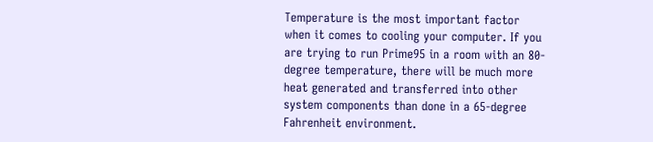Temperature is the most important factor when it comes to cooling your computer. If you are trying to run Prime95 in a room with an 80-degree temperature, there will be much more heat generated and transferred into other system components than done in a 65-degree Fahrenheit environment.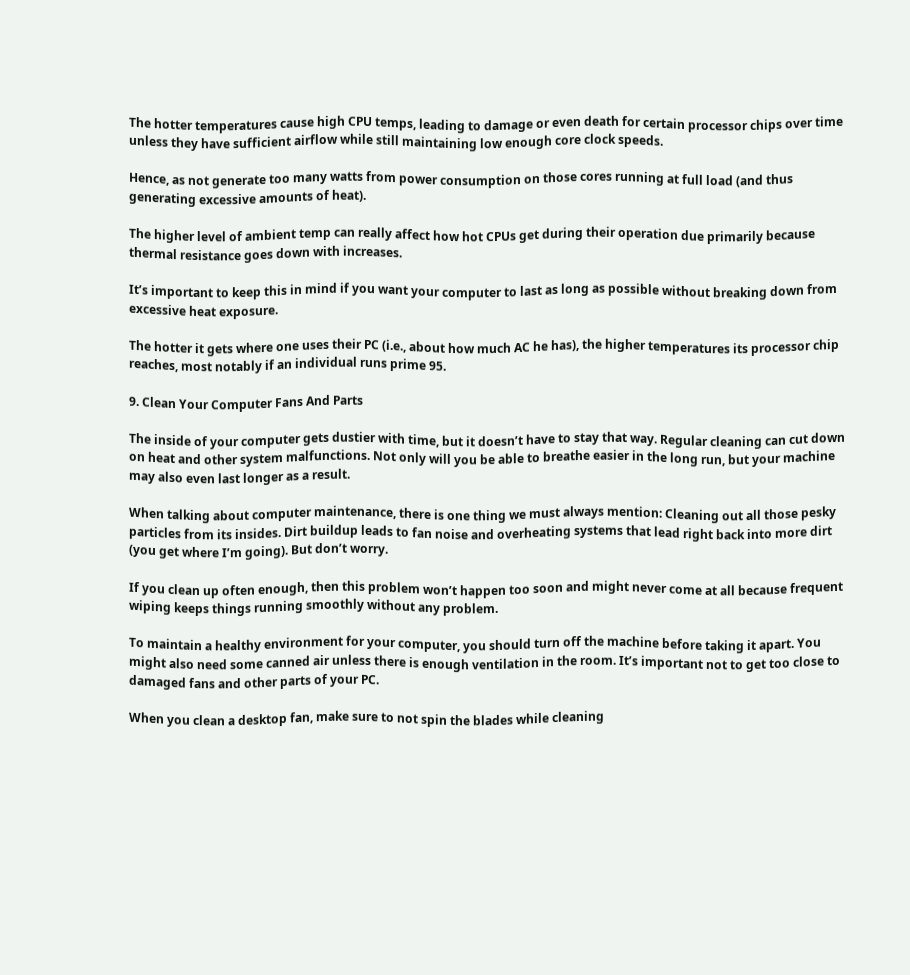The hotter temperatures cause high CPU temps, leading to damage or even death for certain processor chips over time unless they have sufficient airflow while still maintaining low enough core clock speeds.

Hence, as not generate too many watts from power consumption on those cores running at full load (and thus generating excessive amounts of heat).

The higher level of ambient temp can really affect how hot CPUs get during their operation due primarily because thermal resistance goes down with increases.

It’s important to keep this in mind if you want your computer to last as long as possible without breaking down from excessive heat exposure.

The hotter it gets where one uses their PC (i.e., about how much AC he has), the higher temperatures its processor chip reaches, most notably if an individual runs prime 95.

9. Clean Your Computer Fans And Parts

The inside of your computer gets dustier with time, but it doesn’t have to stay that way. Regular cleaning can cut down on heat and other system malfunctions. Not only will you be able to breathe easier in the long run, but your machine may also even last longer as a result.

When talking about computer maintenance, there is one thing we must always mention: Cleaning out all those pesky particles from its insides. Dirt buildup leads to fan noise and overheating systems that lead right back into more dirt (you get where I’m going). But don’t worry.

If you clean up often enough, then this problem won’t happen too soon and might never come at all because frequent wiping keeps things running smoothly without any problem.

To maintain a healthy environment for your computer, you should turn off the machine before taking it apart. You might also need some canned air unless there is enough ventilation in the room. It’s important not to get too close to damaged fans and other parts of your PC.

When you clean a desktop fan, make sure to not spin the blades while cleaning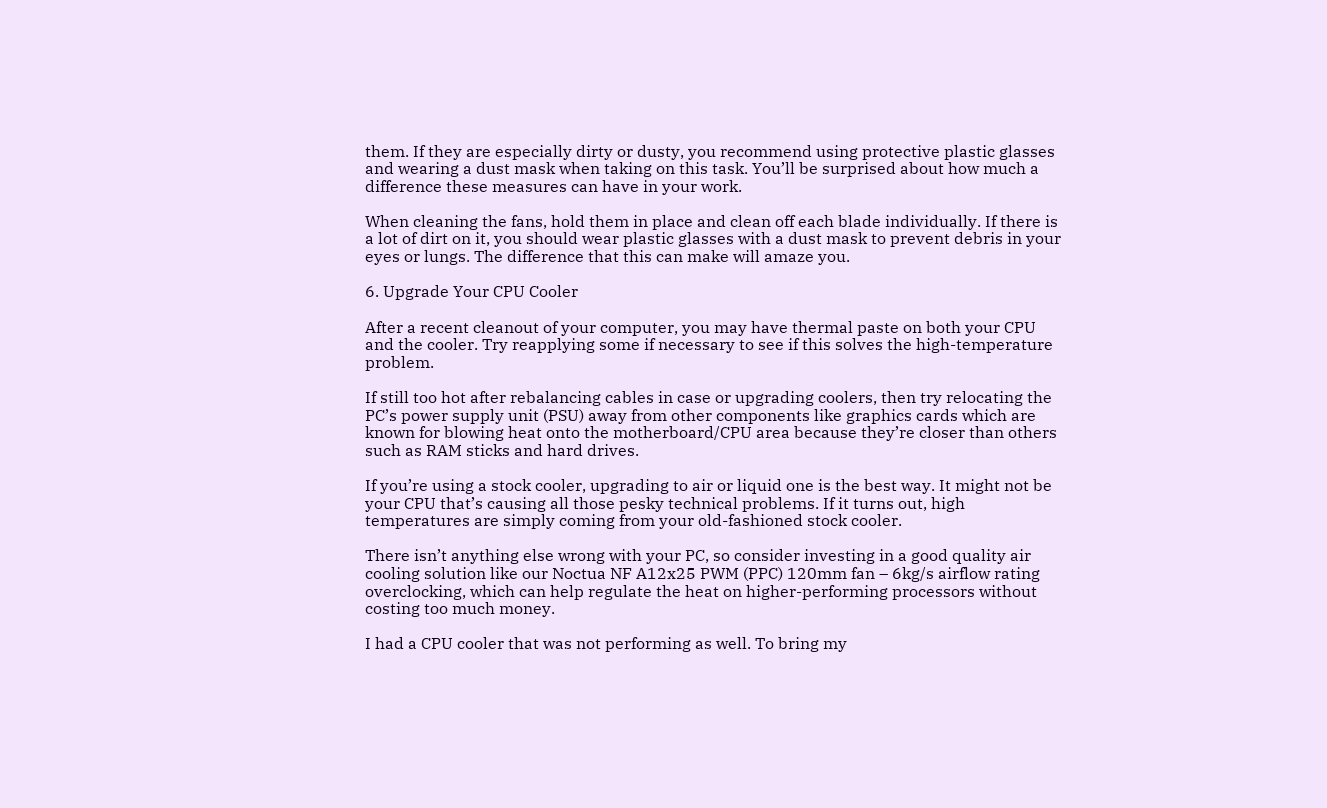them. If they are especially dirty or dusty, you recommend using protective plastic glasses and wearing a dust mask when taking on this task. You’ll be surprised about how much a difference these measures can have in your work.

When cleaning the fans, hold them in place and clean off each blade individually. If there is a lot of dirt on it, you should wear plastic glasses with a dust mask to prevent debris in your eyes or lungs. The difference that this can make will amaze you.

6. Upgrade Your CPU Cooler

After a recent cleanout of your computer, you may have thermal paste on both your CPU and the cooler. Try reapplying some if necessary to see if this solves the high-temperature problem.

If still too hot after rebalancing cables in case or upgrading coolers, then try relocating the PC’s power supply unit (PSU) away from other components like graphics cards which are known for blowing heat onto the motherboard/CPU area because they’re closer than others such as RAM sticks and hard drives.

If you’re using a stock cooler, upgrading to air or liquid one is the best way. It might not be your CPU that’s causing all those pesky technical problems. If it turns out, high temperatures are simply coming from your old-fashioned stock cooler.

There isn’t anything else wrong with your PC, so consider investing in a good quality air cooling solution like our Noctua NF A12x25 PWM (PPC) 120mm fan – 6kg/s airflow rating overclocking, which can help regulate the heat on higher-performing processors without costing too much money.

I had a CPU cooler that was not performing as well. To bring my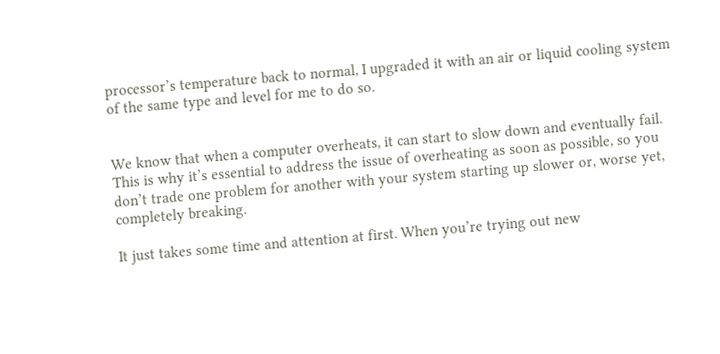processor’s temperature back to normal, I upgraded it with an air or liquid cooling system of the same type and level for me to do so.


We know that when a computer overheats, it can start to slow down and eventually fail. This is why it’s essential to address the issue of overheating as soon as possible, so you don’t trade one problem for another with your system starting up slower or, worse yet, completely breaking.

It just takes some time and attention at first. When you’re trying out new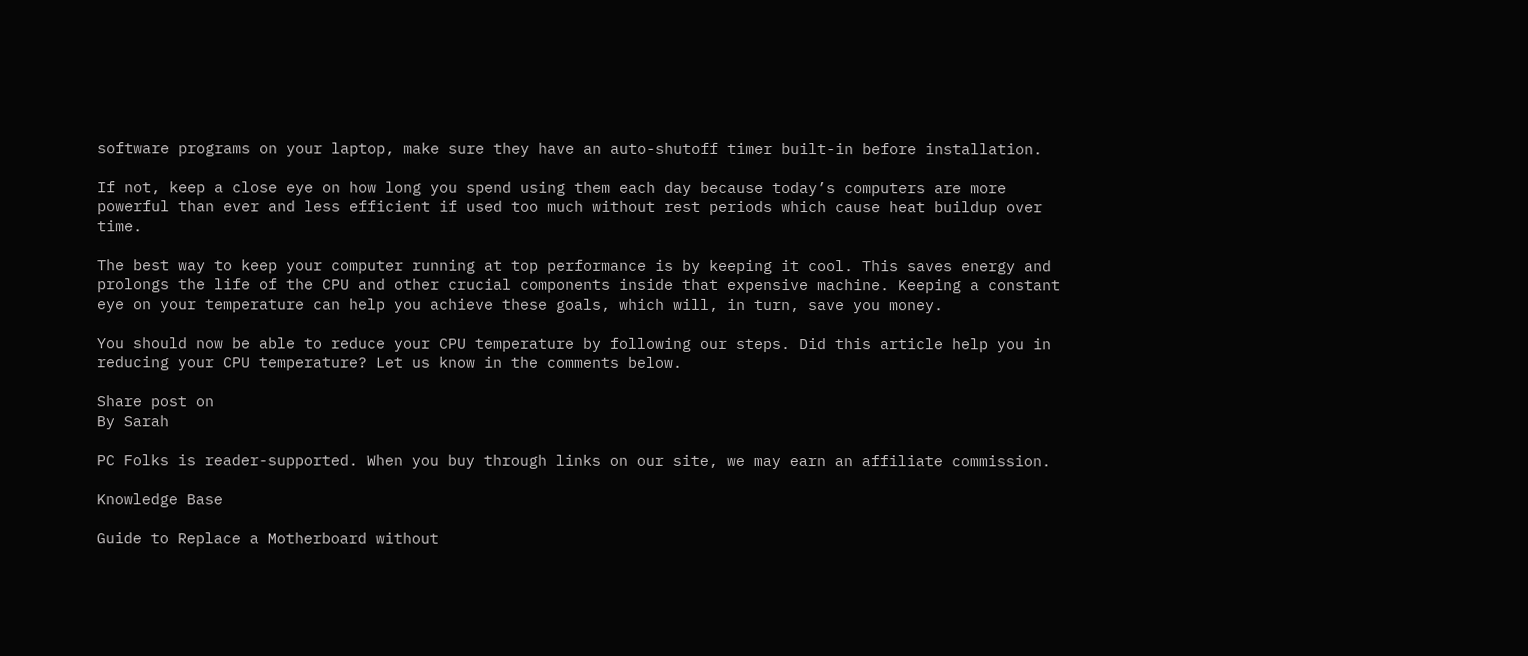software programs on your laptop, make sure they have an auto-shutoff timer built-in before installation.

If not, keep a close eye on how long you spend using them each day because today’s computers are more powerful than ever and less efficient if used too much without rest periods which cause heat buildup over time.

The best way to keep your computer running at top performance is by keeping it cool. This saves energy and prolongs the life of the CPU and other crucial components inside that expensive machine. Keeping a constant eye on your temperature can help you achieve these goals, which will, in turn, save you money.

You should now be able to reduce your CPU temperature by following our steps. Did this article help you in reducing your CPU temperature? Let us know in the comments below.

Share post on
By Sarah

PC Folks is reader-supported. When you buy through links on our site, we may earn an affiliate commission.

Knowledge Base

Guide to Replace a Motherboard without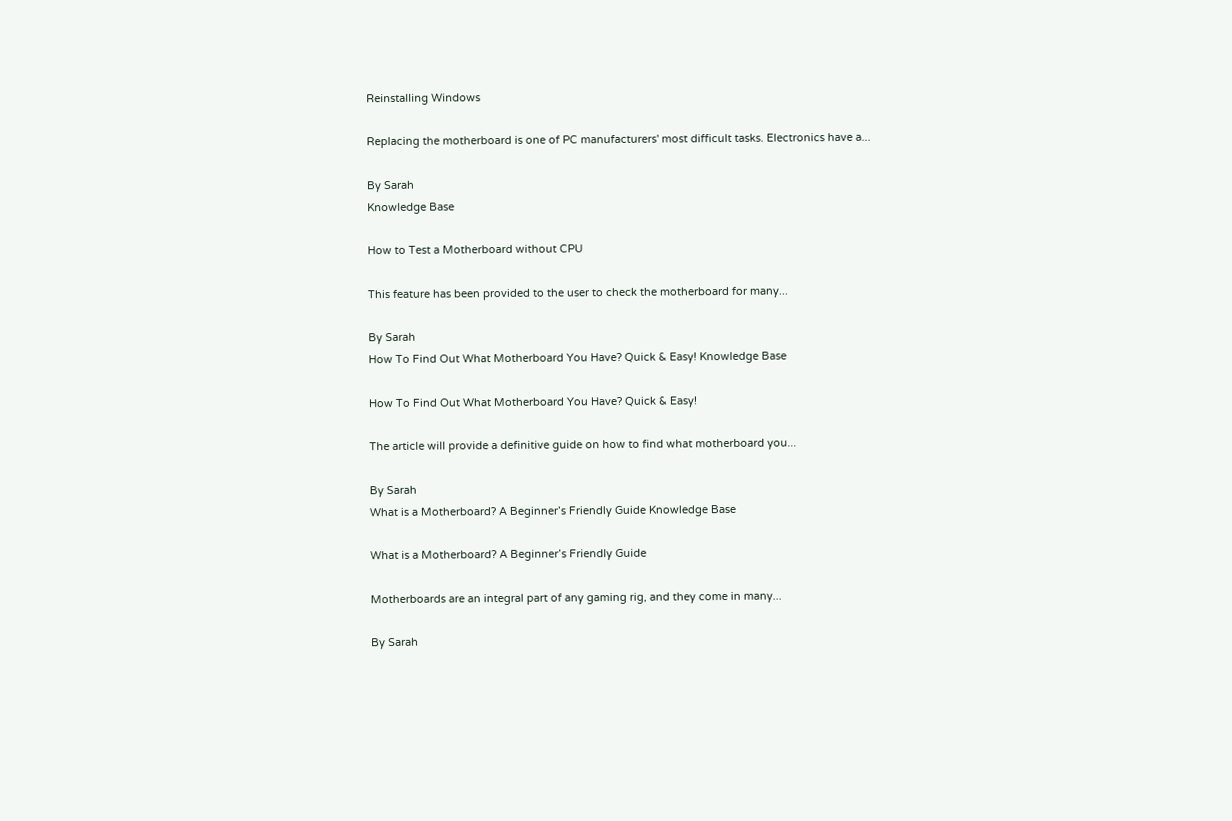Reinstalling Windows

Replacing the motherboard is one of PC manufacturers' most difficult tasks. Electronics have a...

By Sarah
Knowledge Base

How to Test a Motherboard without CPU

This feature has been provided to the user to check the motherboard for many...

By Sarah
How To Find Out What Motherboard You Have? Quick & Easy! Knowledge Base

How To Find Out What Motherboard You Have? Quick & Easy!

The article will provide a definitive guide on how to find what motherboard you...

By Sarah
What is a Motherboard? A Beginner’s Friendly Guide Knowledge Base

What is a Motherboard? A Beginner’s Friendly Guide

Motherboards are an integral part of any gaming rig, and they come in many...

By Sarah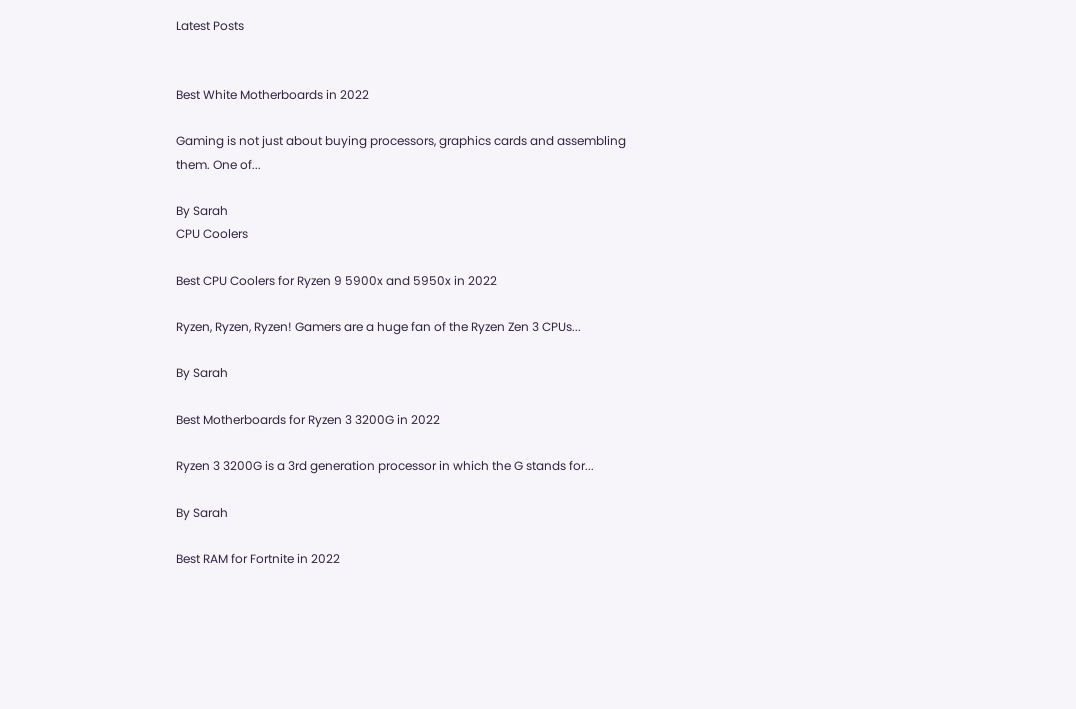Latest Posts


Best White Motherboards in 2022

Gaming is not just about buying processors, graphics cards and assembling them. One of...

By Sarah
CPU Coolers

Best CPU Coolers for Ryzen 9 5900x and 5950x in 2022

Ryzen, Ryzen, Ryzen! Gamers are a huge fan of the Ryzen Zen 3 CPUs...

By Sarah

Best Motherboards for Ryzen 3 3200G in 2022

Ryzen 3 3200G is a 3rd generation processor in which the G stands for...

By Sarah

Best RAM for Fortnite in 2022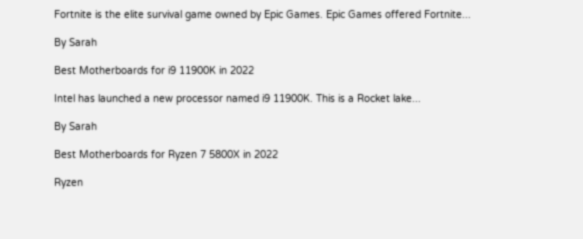Fortnite is the elite survival game owned by Epic Games. Epic Games offered Fortnite...

By Sarah

Best Motherboards for i9 11900K in 2022

Intel has launched a new processor named i9 11900K. This is a Rocket lake...

By Sarah

Best Motherboards for Ryzen 7 5800X in 2022

Ryzen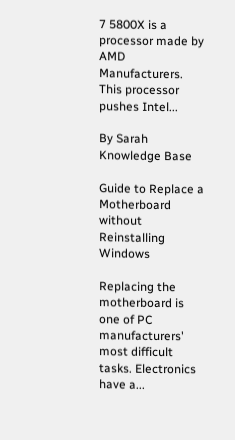7 5800X is a processor made by AMD Manufacturers. This processor pushes Intel...

By Sarah
Knowledge Base

Guide to Replace a Motherboard without Reinstalling Windows

Replacing the motherboard is one of PC manufacturers' most difficult tasks. Electronics have a...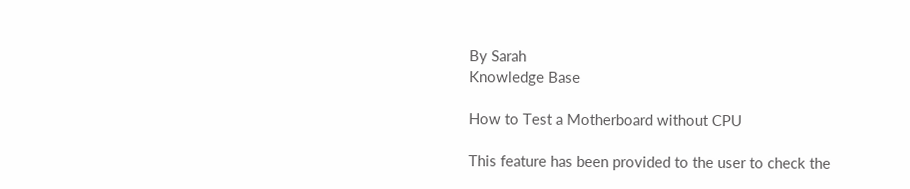By Sarah
Knowledge Base

How to Test a Motherboard without CPU

This feature has been provided to the user to check the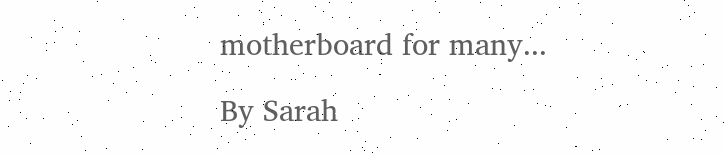motherboard for many...

By Sarah